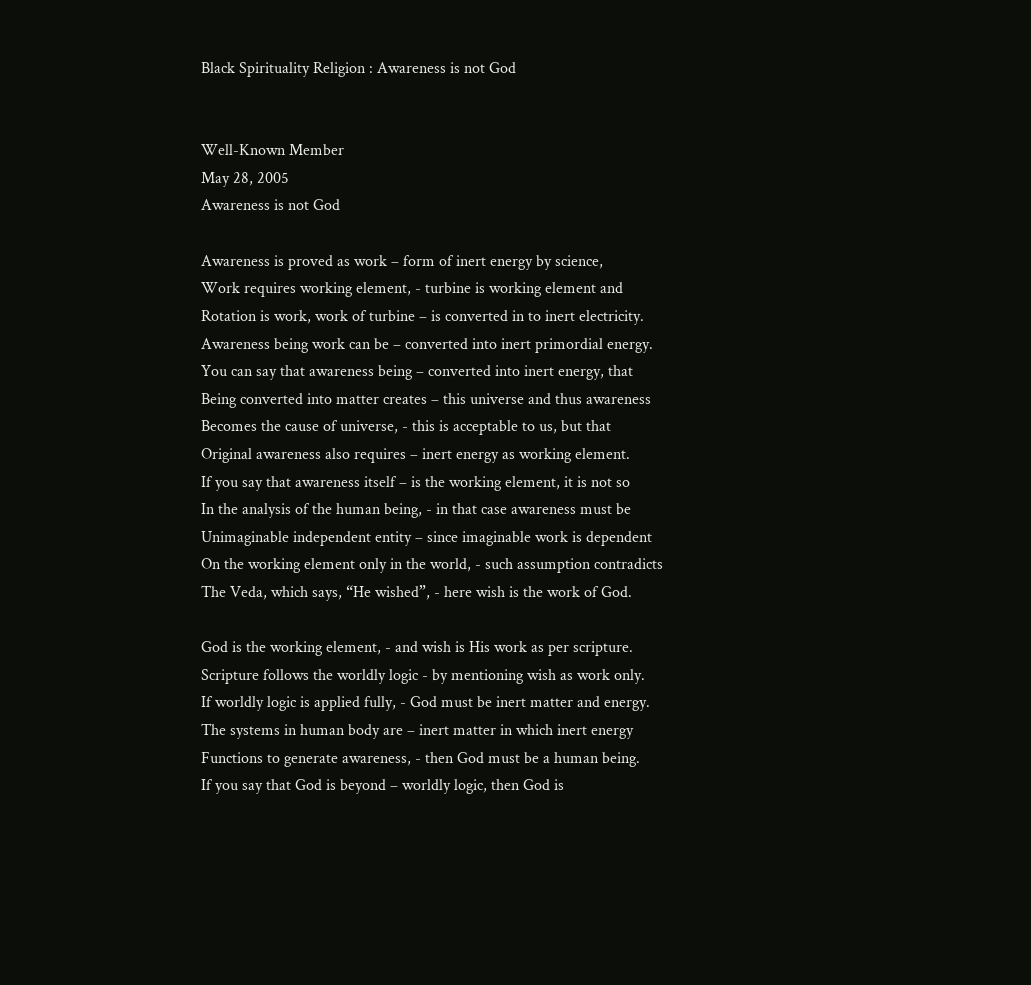Black Spirituality Religion : Awareness is not God


Well-Known Member
May 28, 2005
Awareness is not God

Awareness is proved as work – form of inert energy by science,
Work requires working element, - turbine is working element and
Rotation is work, work of turbine – is converted in to inert electricity.
Awareness being work can be – converted into inert primordial energy.
You can say that awareness being – converted into inert energy, that
Being converted into matter creates – this universe and thus awareness
Becomes the cause of universe, - this is acceptable to us, but that
Original awareness also requires – inert energy as working element.
If you say that awareness itself – is the working element, it is not so
In the analysis of the human being, - in that case awareness must be
Unimaginable independent entity – since imaginable work is dependent
On the working element only in the world, - such assumption contradicts
The Veda, which says, “He wished”, - here wish is the work of God.

God is the working element, - and wish is His work as per scripture.
Scripture follows the worldly logic - by mentioning wish as work only.
If worldly logic is applied fully, - God must be inert matter and energy.
The systems in human body are – inert matter in which inert energy
Functions to generate awareness, - then God must be a human being.
If you say that God is beyond – worldly logic, then God is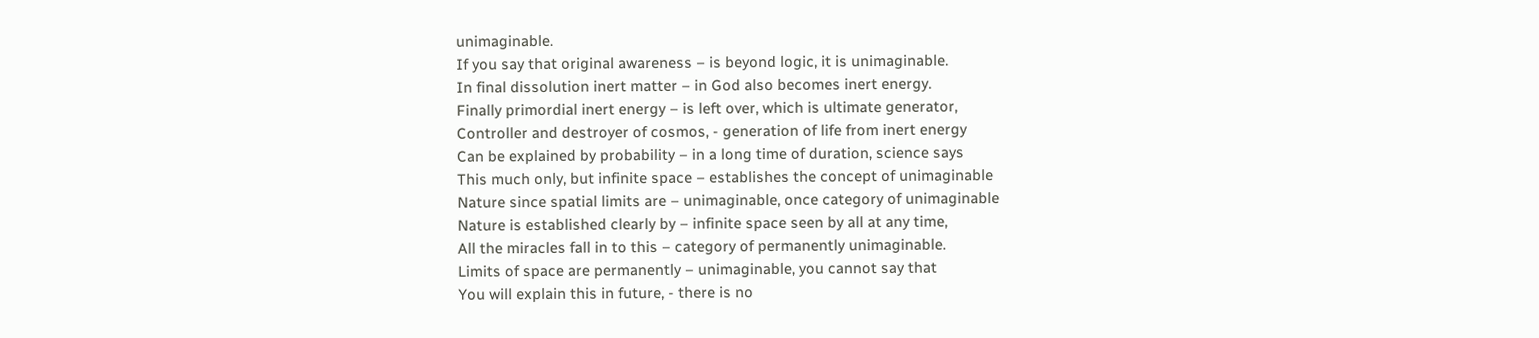unimaginable.
If you say that original awareness – is beyond logic, it is unimaginable.
In final dissolution inert matter – in God also becomes inert energy.
Finally primordial inert energy – is left over, which is ultimate generator,
Controller and destroyer of cosmos, - generation of life from inert energy
Can be explained by probability – in a long time of duration, science says
This much only, but infinite space – establishes the concept of unimaginable
Nature since spatial limits are – unimaginable, once category of unimaginable
Nature is established clearly by – infinite space seen by all at any time,
All the miracles fall in to this – category of permanently unimaginable.
Limits of space are permanently – unimaginable, you cannot say that
You will explain this in future, - there is no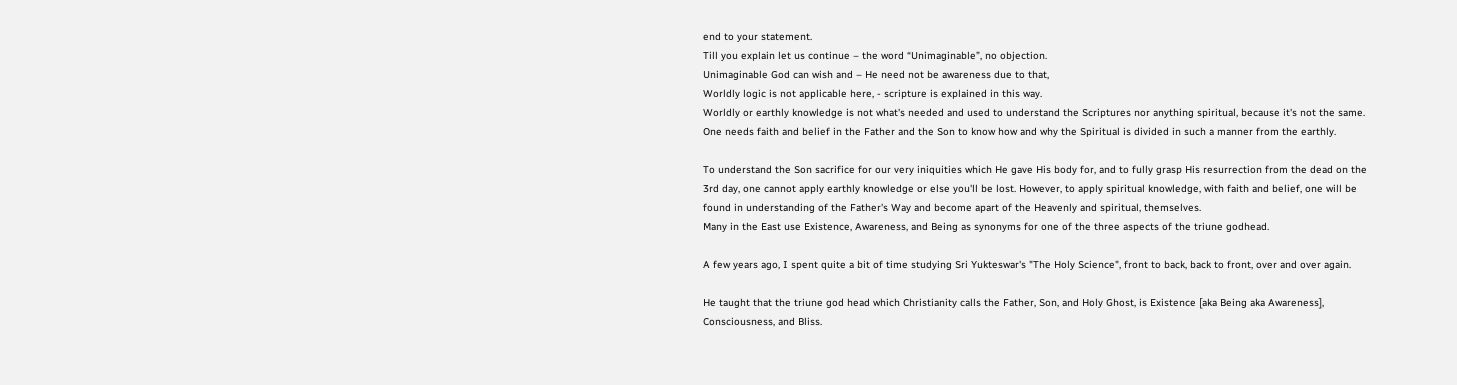end to your statement.
Till you explain let us continue – the word “Unimaginable”, no objection.
Unimaginable God can wish and – He need not be awareness due to that,
Worldly logic is not applicable here, - scripture is explained in this way.
Worldly or earthly knowledge is not what's needed and used to understand the Scriptures nor anything spiritual, because it's not the same. One needs faith and belief in the Father and the Son to know how and why the Spiritual is divided in such a manner from the earthly.

To understand the Son sacrifice for our very iniquities which He gave His body for, and to fully grasp His resurrection from the dead on the 3rd day, one cannot apply earthly knowledge or else you'll be lost. However, to apply spiritual knowledge, with faith and belief, one will be found in understanding of the Father's Way and become apart of the Heavenly and spiritual, themselves.
Many in the East use Existence, Awareness, and Being as synonyms for one of the three aspects of the triune godhead.

A few years ago, I spent quite a bit of time studying Sri Yukteswar's "The Holy Science", front to back, back to front, over and over again.

He taught that the triune god head which Christianity calls the Father, Son, and Holy Ghost, is Existence [aka Being aka Awareness], Consciousness, and Bliss.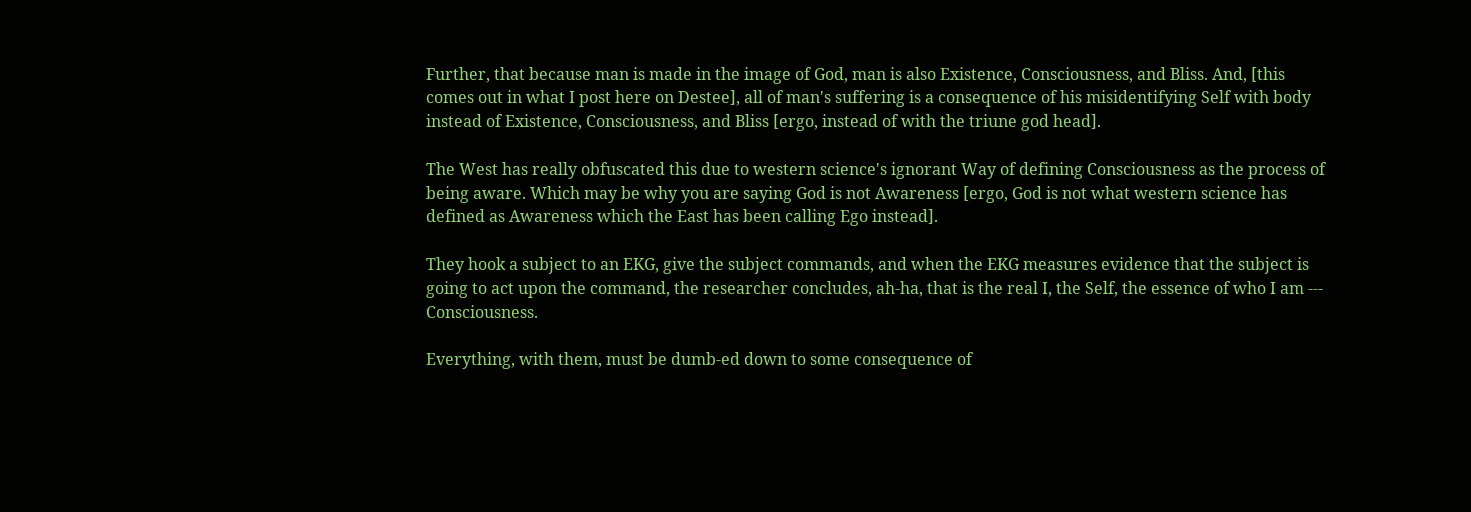Further, that because man is made in the image of God, man is also Existence, Consciousness, and Bliss. And, [this comes out in what I post here on Destee], all of man's suffering is a consequence of his misidentifying Self with body instead of Existence, Consciousness, and Bliss [ergo, instead of with the triune god head].

The West has really obfuscated this due to western science's ignorant Way of defining Consciousness as the process of being aware. Which may be why you are saying God is not Awareness [ergo, God is not what western science has defined as Awareness which the East has been calling Ego instead].

They hook a subject to an EKG, give the subject commands, and when the EKG measures evidence that the subject is going to act upon the command, the researcher concludes, ah-ha, that is the real I, the Self, the essence of who I am --- Consciousness.

Everything, with them, must be dumb-ed down to some consequence of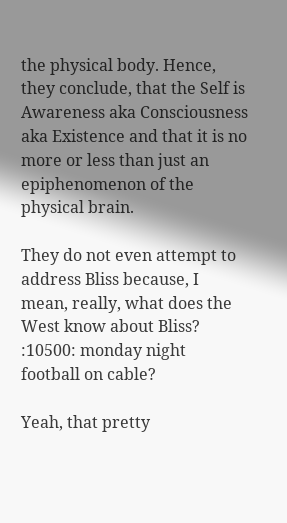the physical body. Hence, they conclude, that the Self is Awareness aka Consciousness aka Existence and that it is no more or less than just an epiphenomenon of the physical brain.

They do not even attempt to address Bliss because, I mean, really, what does the West know about Bliss?
:10500: monday night football on cable?

Yeah, that pretty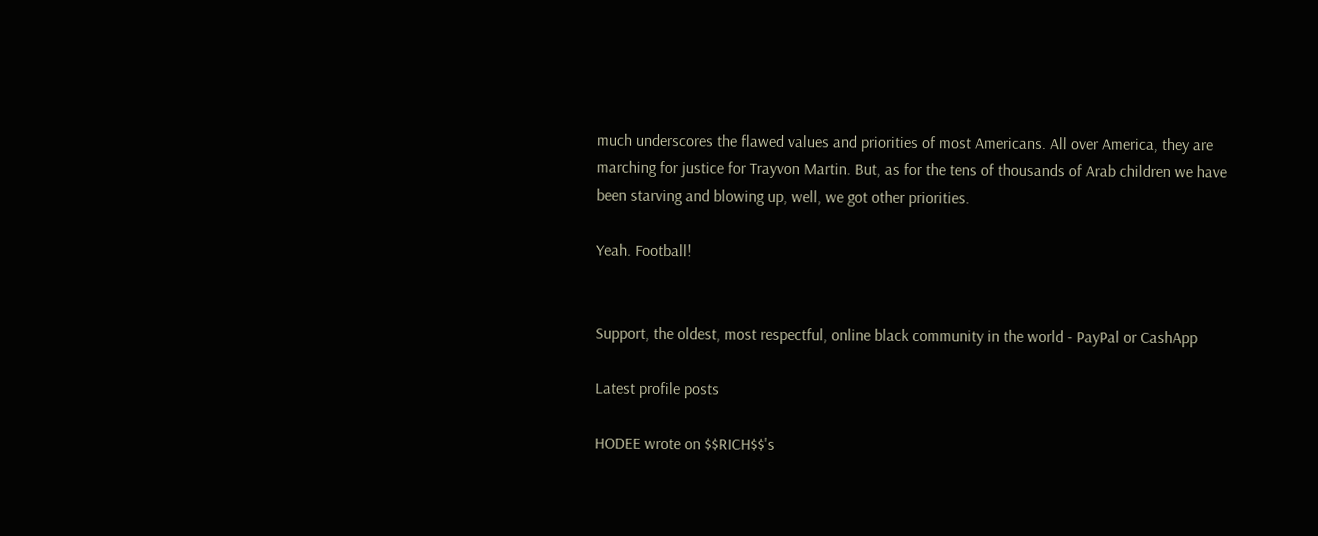much underscores the flawed values and priorities of most Americans. All over America, they are marching for justice for Trayvon Martin. But, as for the tens of thousands of Arab children we have been starving and blowing up, well, we got other priorities.

Yeah. Football!


Support, the oldest, most respectful, online black community in the world - PayPal or CashApp

Latest profile posts

HODEE wrote on $$RICH$$'s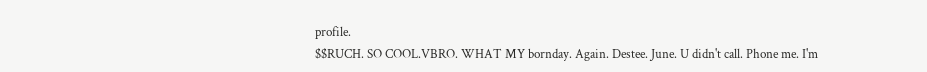profile.
$$RUCH. SO COOL.VBRO. WHAT MY bornday. Again. Destee. June. U didn't call. Phone me. I'm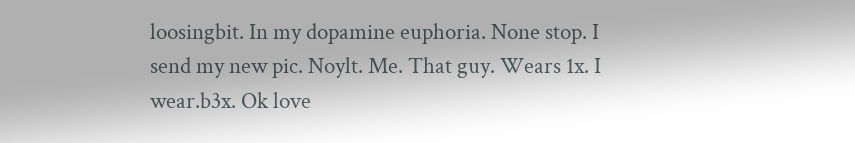loosingbit. In my dopamine euphoria. None stop. I send my new pic. Noylt. Me. That guy. Wears 1x. I wear.b3x. Ok love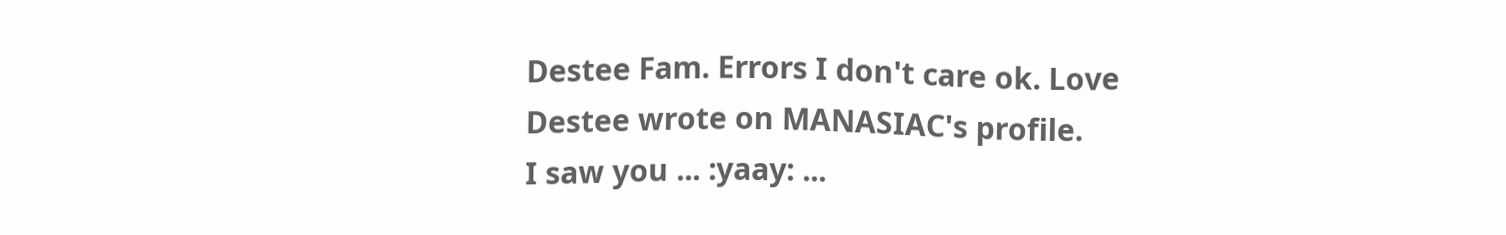Destee Fam. Errors I don't care ok. Love
Destee wrote on MANASIAC's profile.
I saw you ... :yaay: ...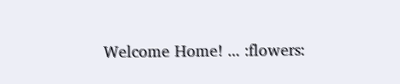Welcome Home! ... :flowers: